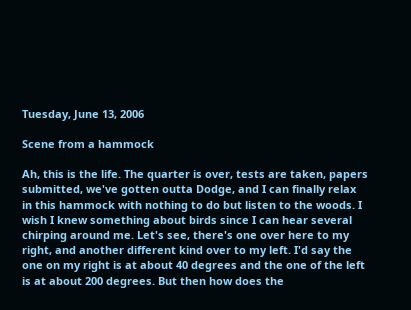Tuesday, June 13, 2006

Scene from a hammock

Ah, this is the life. The quarter is over, tests are taken, papers submitted, we've gotten outta Dodge, and I can finally relax in this hammock with nothing to do but listen to the woods. I wish I knew something about birds since I can hear several chirping around me. Let's see, there's one over here to my right, and another different kind over to my left. I'd say the one on my right is at about 40 degrees and the one of the left is at about 200 degrees. But then how does the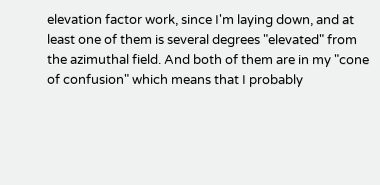elevation factor work, since I'm laying down, and at least one of them is several degrees "elevated" from the azimuthal field. And both of them are in my "cone of confusion" which means that I probably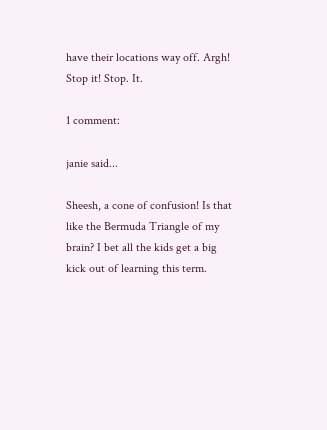have their locations way off. Argh! Stop it! Stop. It.

1 comment:

janie said...

Sheesh, a cone of confusion! Is that like the Bermuda Triangle of my brain? I bet all the kids get a big kick out of learning this term.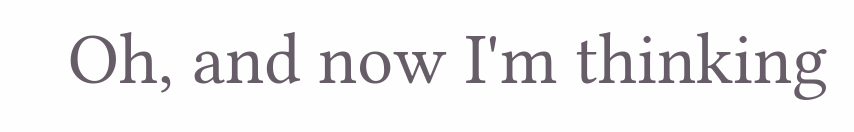Oh, and now I'm thinking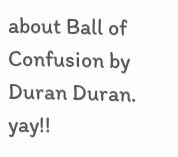about Ball of Confusion by Duran Duran. yay!!